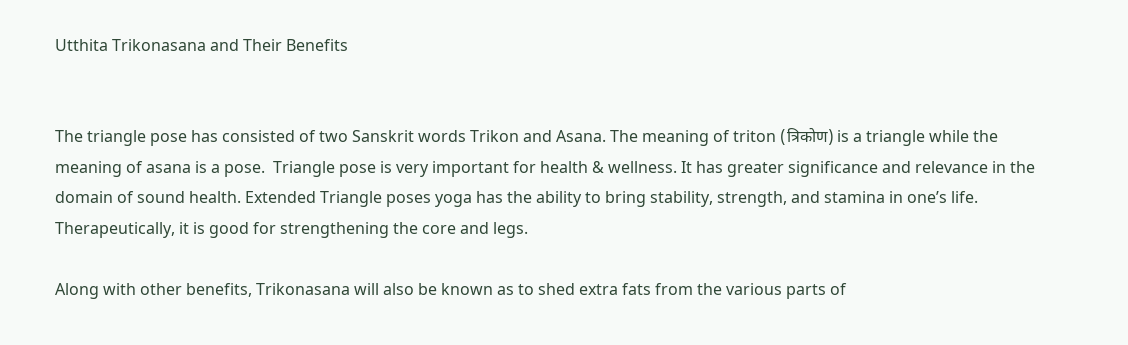Utthita Trikonasana and Their Benefits


The triangle pose has consisted of two Sanskrit words Trikon and Asana. The meaning of triton (त्रिकोण) is a triangle while the meaning of asana is a pose.  Triangle pose is very important for health & wellness. It has greater significance and relevance in the domain of sound health. Extended Triangle poses yoga has the ability to bring stability, strength, and stamina in one’s life. Therapeutically, it is good for strengthening the core and legs.

Along with other benefits, Trikonasana will also be known as to shed extra fats from the various parts of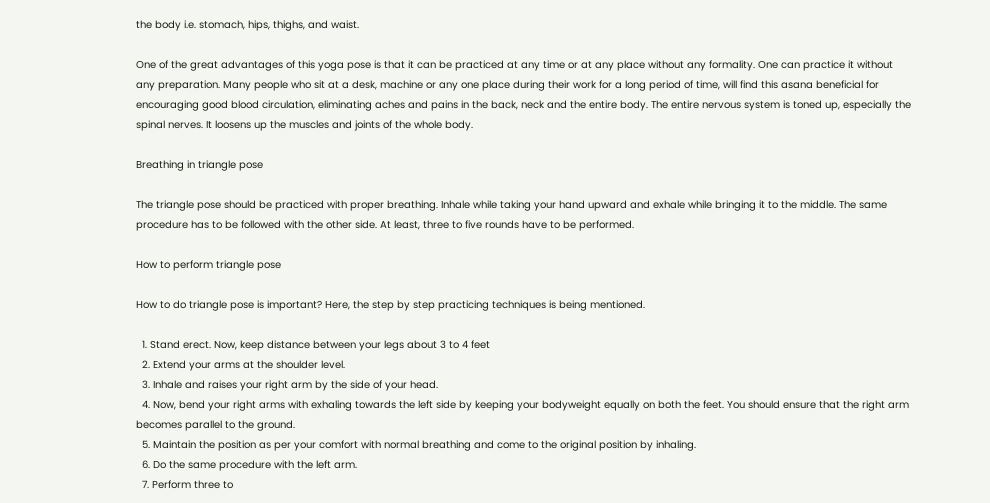the body i.e. stomach, hips, thighs, and waist.

One of the great advantages of this yoga pose is that it can be practiced at any time or at any place without any formality. One can practice it without any preparation. Many people who sit at a desk, machine or any one place during their work for a long period of time, will find this asana beneficial for encouraging good blood circulation, eliminating aches and pains in the back, neck and the entire body. The entire nervous system is toned up, especially the spinal nerves. It loosens up the muscles and joints of the whole body.

Breathing in triangle pose

The triangle pose should be practiced with proper breathing. Inhale while taking your hand upward and exhale while bringing it to the middle. The same procedure has to be followed with the other side. At least, three to five rounds have to be performed.

How to perform triangle pose

How to do triangle pose is important? Here, the step by step practicing techniques is being mentioned.

  1. Stand erect. Now, keep distance between your legs about 3 to 4 feet
  2. Extend your arms at the shoulder level.
  3. Inhale and raises your right arm by the side of your head.
  4. Now, bend your right arms with exhaling towards the left side by keeping your bodyweight equally on both the feet. You should ensure that the right arm becomes parallel to the ground.
  5. Maintain the position as per your comfort with normal breathing and come to the original position by inhaling.
  6. Do the same procedure with the left arm.
  7. Perform three to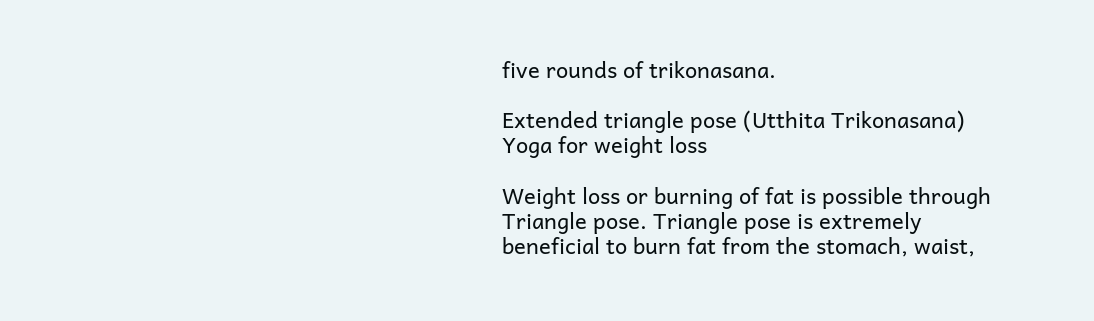five rounds of trikonasana.

Extended triangle pose (Utthita Trikonasana) Yoga for weight loss

Weight loss or burning of fat is possible through Triangle pose. Triangle pose is extremely beneficial to burn fat from the stomach, waist,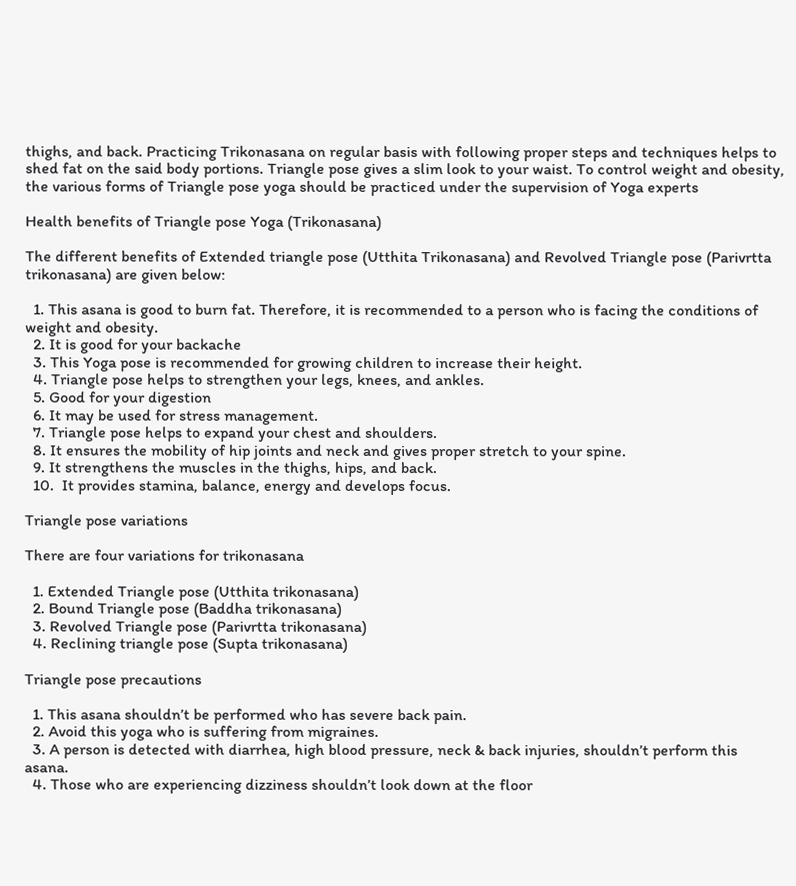thighs, and back. Practicing Trikonasana on regular basis with following proper steps and techniques helps to shed fat on the said body portions. Triangle pose gives a slim look to your waist. To control weight and obesity, the various forms of Triangle pose yoga should be practiced under the supervision of Yoga experts

Health benefits of Triangle pose Yoga (Trikonasana)

The different benefits of Extended triangle pose (Utthita Trikonasana) and Revolved Triangle pose (Parivrtta trikonasana) are given below:

  1. This asana is good to burn fat. Therefore, it is recommended to a person who is facing the conditions of weight and obesity.
  2. It is good for your backache
  3. This Yoga pose is recommended for growing children to increase their height.
  4. Triangle pose helps to strengthen your legs, knees, and ankles.
  5. Good for your digestion
  6. It may be used for stress management.
  7. Triangle pose helps to expand your chest and shoulders.
  8. It ensures the mobility of hip joints and neck and gives proper stretch to your spine.
  9. It strengthens the muscles in the thighs, hips, and back.
  10.  It provides stamina, balance, energy and develops focus.

Triangle pose variations

There are four variations for trikonasana

  1. Extended Triangle pose (Utthita trikonasana)
  2. Bound Triangle pose (Baddha trikonasana)
  3. Revolved Triangle pose (Parivrtta trikonasana)
  4. Reclining triangle pose (Supta trikonasana)

Triangle pose precautions

  1. This asana shouldn’t be performed who has severe back pain.
  2. Avoid this yoga who is suffering from migraines.
  3. A person is detected with diarrhea, high blood pressure, neck & back injuries, shouldn’t perform this asana.
  4. Those who are experiencing dizziness shouldn’t look down at the floor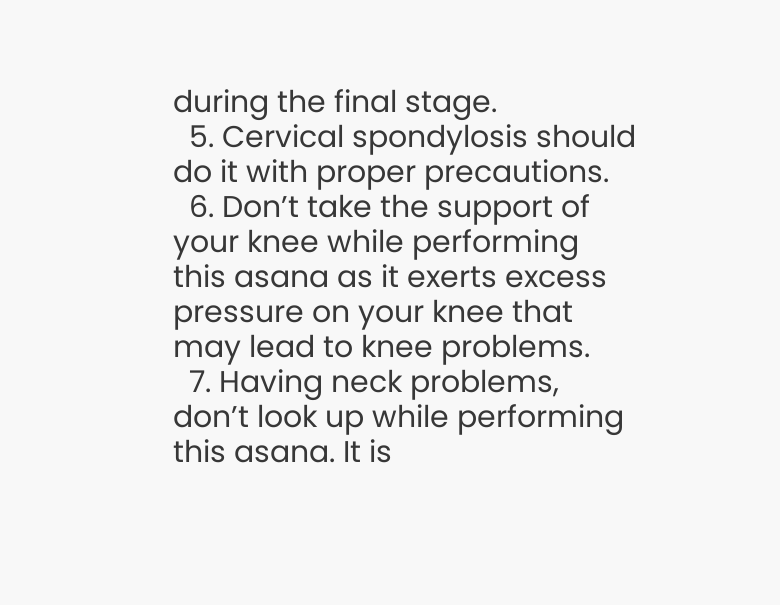during the final stage.
  5. Cervical spondylosis should do it with proper precautions.
  6. Don’t take the support of your knee while performing this asana as it exerts excess pressure on your knee that may lead to knee problems.
  7. Having neck problems, don’t look up while performing this asana. It is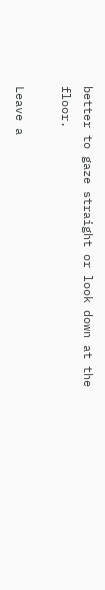better to gaze straight or look down at the floor.

Leave a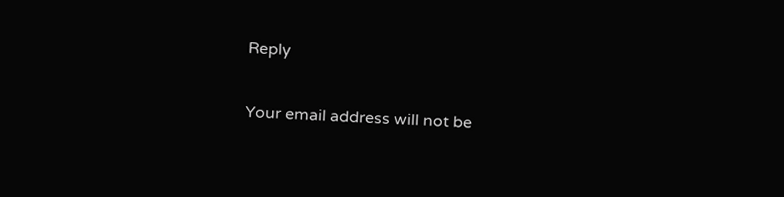Reply

Your email address will not be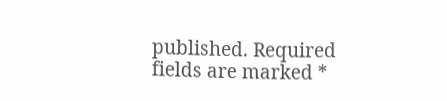published. Required fields are marked *